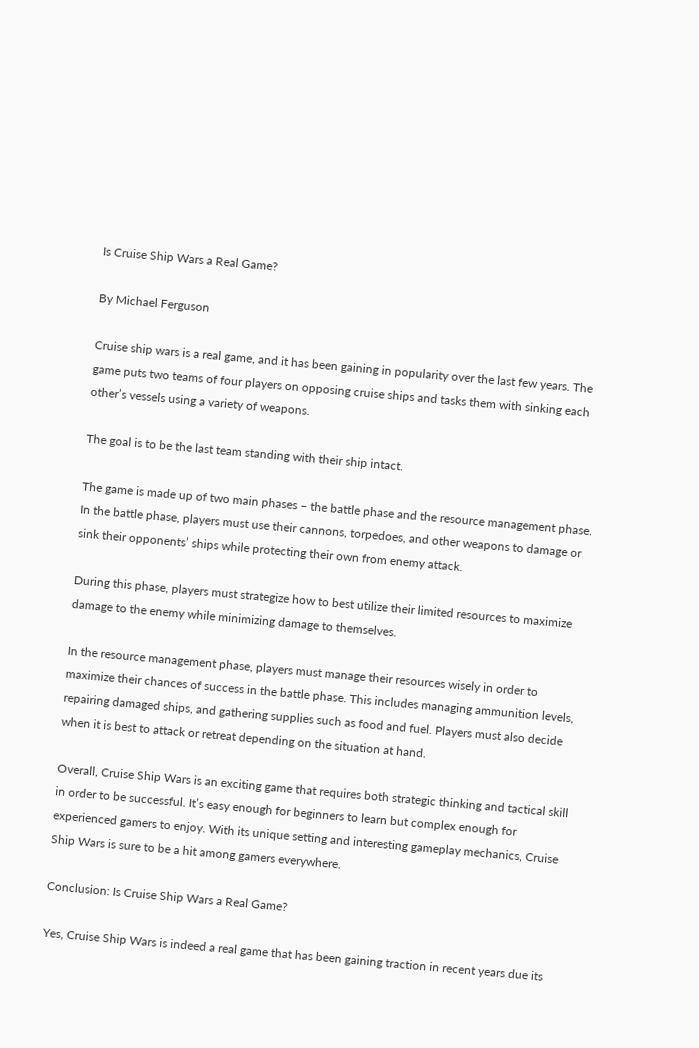Is Cruise Ship Wars a Real Game?

By Michael Ferguson

Cruise ship wars is a real game, and it has been gaining in popularity over the last few years. The game puts two teams of four players on opposing cruise ships and tasks them with sinking each other’s vessels using a variety of weapons.

The goal is to be the last team standing with their ship intact.

The game is made up of two main phases – the battle phase and the resource management phase. In the battle phase, players must use their cannons, torpedoes, and other weapons to damage or sink their opponents’ ships while protecting their own from enemy attack.

During this phase, players must strategize how to best utilize their limited resources to maximize damage to the enemy while minimizing damage to themselves.

In the resource management phase, players must manage their resources wisely in order to maximize their chances of success in the battle phase. This includes managing ammunition levels, repairing damaged ships, and gathering supplies such as food and fuel. Players must also decide when it is best to attack or retreat depending on the situation at hand.

Overall, Cruise Ship Wars is an exciting game that requires both strategic thinking and tactical skill in order to be successful. It’s easy enough for beginners to learn but complex enough for experienced gamers to enjoy. With its unique setting and interesting gameplay mechanics, Cruise Ship Wars is sure to be a hit among gamers everywhere.

Conclusion: Is Cruise Ship Wars a Real Game?

Yes, Cruise Ship Wars is indeed a real game that has been gaining traction in recent years due its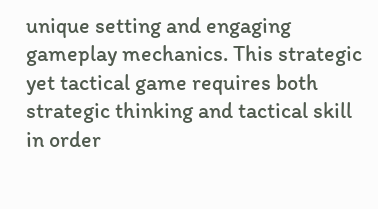unique setting and engaging gameplay mechanics. This strategic yet tactical game requires both strategic thinking and tactical skill in order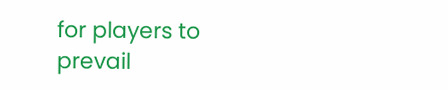for players to prevail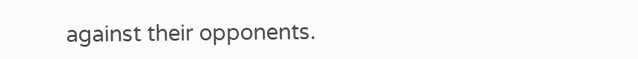against their opponents.